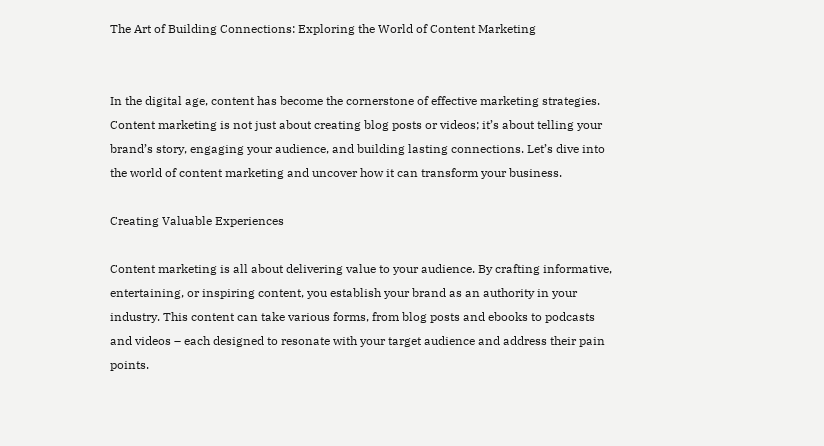The Art of Building Connections: Exploring the World of Content Marketing


In the digital age, content has become the cornerstone of effective marketing strategies. Content marketing is not just about creating blog posts or videos; it’s about telling your brand’s story, engaging your audience, and building lasting connections. Let’s dive into the world of content marketing and uncover how it can transform your business.

Creating Valuable Experiences

Content marketing is all about delivering value to your audience. By crafting informative, entertaining, or inspiring content, you establish your brand as an authority in your industry. This content can take various forms, from blog posts and ebooks to podcasts and videos – each designed to resonate with your target audience and address their pain points.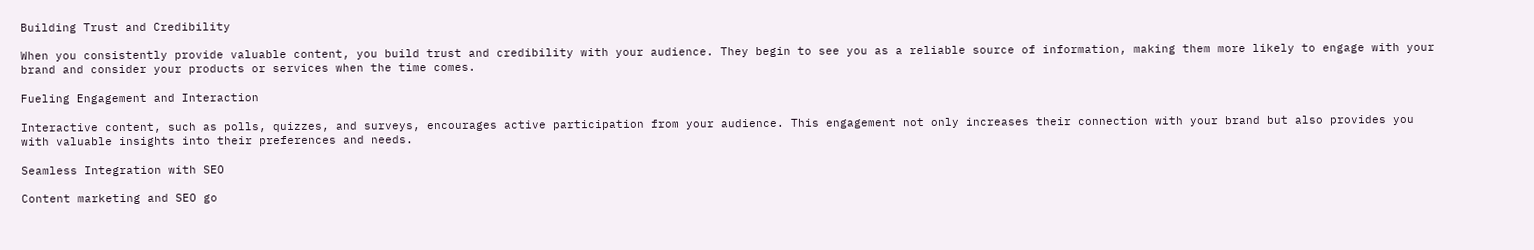Building Trust and Credibility

When you consistently provide valuable content, you build trust and credibility with your audience. They begin to see you as a reliable source of information, making them more likely to engage with your brand and consider your products or services when the time comes.

Fueling Engagement and Interaction

Interactive content, such as polls, quizzes, and surveys, encourages active participation from your audience. This engagement not only increases their connection with your brand but also provides you with valuable insights into their preferences and needs.

Seamless Integration with SEO

Content marketing and SEO go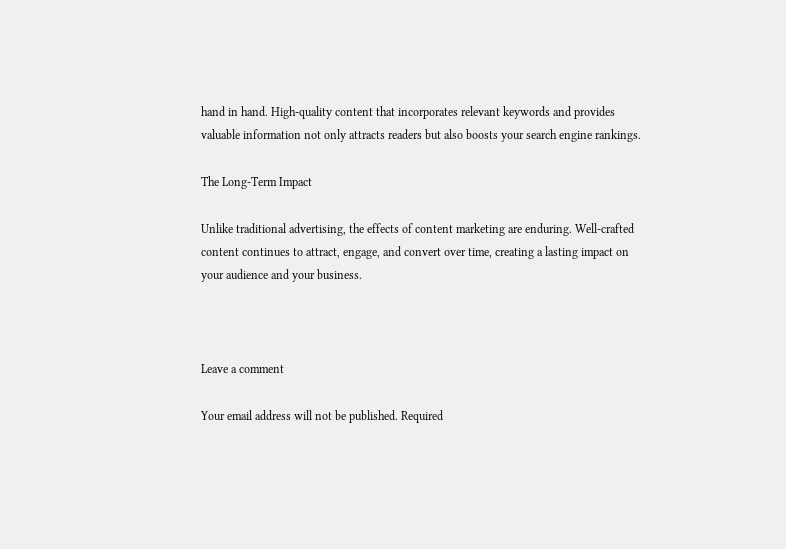hand in hand. High-quality content that incorporates relevant keywords and provides valuable information not only attracts readers but also boosts your search engine rankings.

The Long-Term Impact

Unlike traditional advertising, the effects of content marketing are enduring. Well-crafted content continues to attract, engage, and convert over time, creating a lasting impact on your audience and your business.



Leave a comment

Your email address will not be published. Required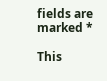fields are marked *

This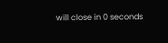will close in 0 seconds